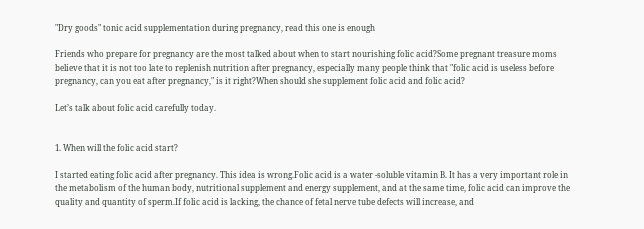"Dry goods" tonic acid supplementation during pregnancy, read this one is enough

Friends who prepare for pregnancy are the most talked about when to start nourishing folic acid?Some pregnant treasure moms believe that it is not too late to replenish nutrition after pregnancy, especially many people think that "folic acid is useless before pregnancy, can you eat after pregnancy," is it right?When should she supplement folic acid and folic acid?

Let’s talk about folic acid carefully today.


1. When will the folic acid start?

I started eating folic acid after pregnancy. This idea is wrong.Folic acid is a water -soluble vitamin B. It has a very important role in the metabolism of the human body, nutritional supplement and energy supplement, and at the same time, folic acid can improve the quality and quantity of sperm.If folic acid is lacking, the chance of fetal nerve tube defects will increase, and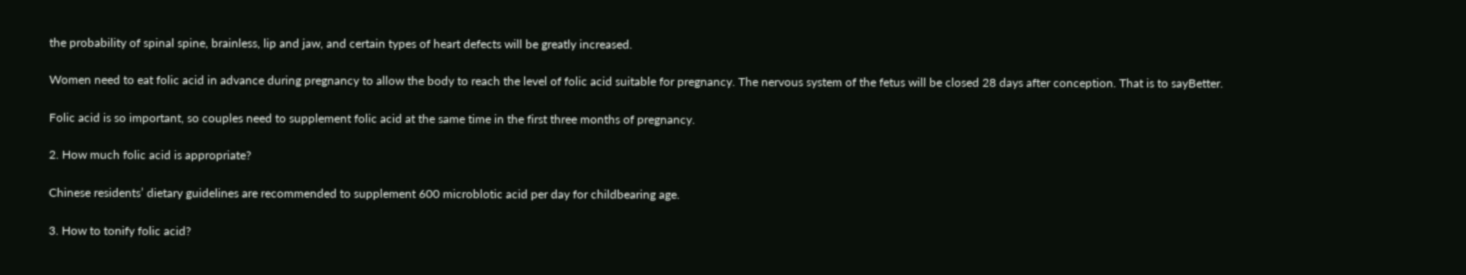the probability of spinal spine, brainless, lip and jaw, and certain types of heart defects will be greatly increased.

Women need to eat folic acid in advance during pregnancy to allow the body to reach the level of folic acid suitable for pregnancy. The nervous system of the fetus will be closed 28 days after conception. That is to sayBetter.

Folic acid is so important, so couples need to supplement folic acid at the same time in the first three months of pregnancy.

2. How much folic acid is appropriate?

Chinese residents’ dietary guidelines are recommended to supplement 600 microblotic acid per day for childbearing age.

3. How to tonify folic acid?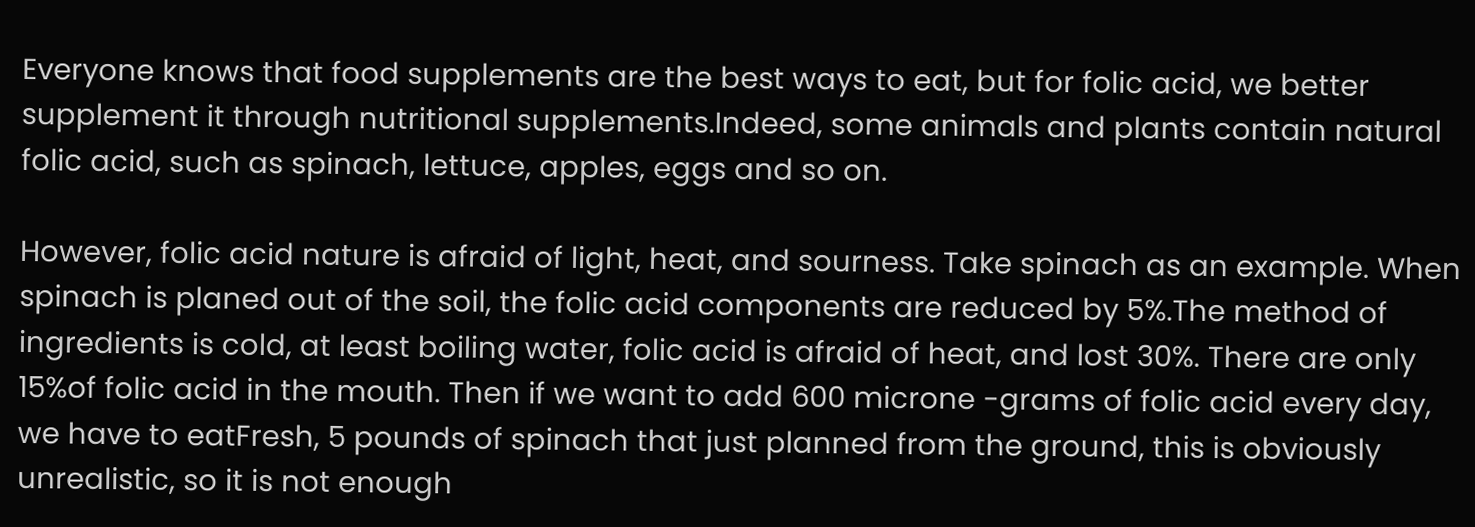Everyone knows that food supplements are the best ways to eat, but for folic acid, we better supplement it through nutritional supplements.Indeed, some animals and plants contain natural folic acid, such as spinach, lettuce, apples, eggs and so on.

However, folic acid nature is afraid of light, heat, and sourness. Take spinach as an example. When spinach is planed out of the soil, the folic acid components are reduced by 5%.The method of ingredients is cold, at least boiling water, folic acid is afraid of heat, and lost 30%. There are only 15%of folic acid in the mouth. Then if we want to add 600 microne -grams of folic acid every day, we have to eatFresh, 5 pounds of spinach that just planned from the ground, this is obviously unrealistic, so it is not enough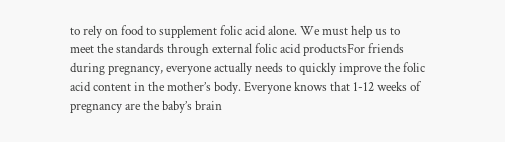to rely on food to supplement folic acid alone. We must help us to meet the standards through external folic acid productsFor friends during pregnancy, everyone actually needs to quickly improve the folic acid content in the mother’s body. Everyone knows that 1-12 weeks of pregnancy are the baby’s brain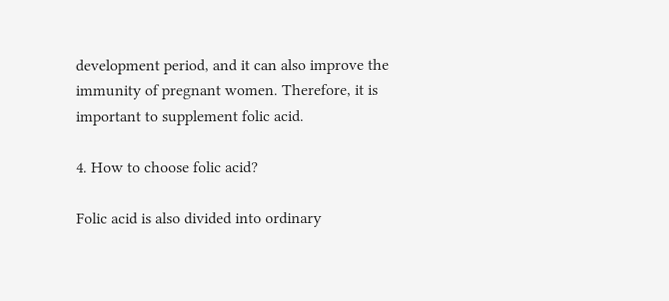development period, and it can also improve the immunity of pregnant women. Therefore, it is important to supplement folic acid.

4. How to choose folic acid?

Folic acid is also divided into ordinary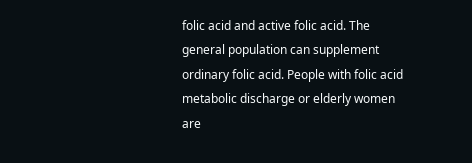folic acid and active folic acid. The general population can supplement ordinary folic acid. People with folic acid metabolic discharge or elderly women are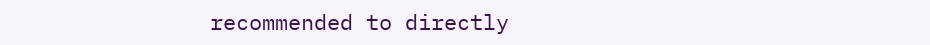recommended to directly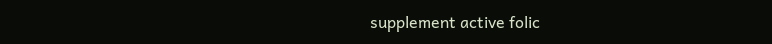supplement active folic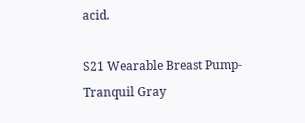acid.

S21 Wearable Breast Pump-Tranquil Gray